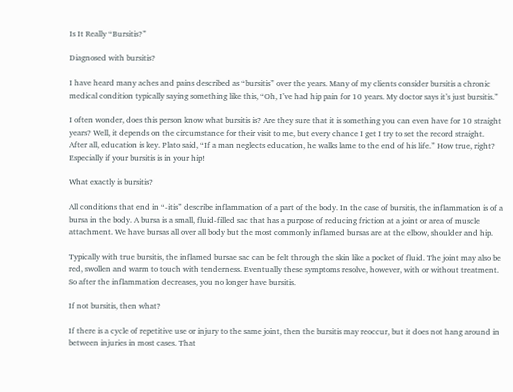Is It Really “Bursitis?”

Diagnosed with bursitis?

I have heard many aches and pains described as “bursitis” over the years. Many of my clients consider bursitis a chronic medical condition typically saying something like this, “Oh, I’ve had hip pain for 10 years. My doctor says it’s just bursitis.”

I often wonder, does this person know what bursitis is? Are they sure that it is something you can even have for 10 straight years? Well, it depends on the circumstance for their visit to me, but every chance I get I try to set the record straight. After all, education is key. Plato said, “If a man neglects education, he walks lame to the end of his life.” How true, right? Especially if your bursitis is in your hip!

What exactly is bursitis?

All conditions that end in “-itis” describe inflammation of a part of the body. In the case of bursitis, the inflammation is of a bursa in the body. A bursa is a small, fluid-filled sac that has a purpose of reducing friction at a joint or area of muscle attachment. We have bursas all over all body but the most commonly inflamed bursas are at the elbow, shoulder and hip.

Typically with true bursitis, the inflamed bursae sac can be felt through the skin like a pocket of fluid. The joint may also be red, swollen and warm to touch with tenderness. Eventually these symptoms resolve, however, with or without treatment. So after the inflammation decreases, you no longer have bursitis.

If not bursitis, then what?

If there is a cycle of repetitive use or injury to the same joint, then the bursitis may reoccur, but it does not hang around in between injuries in most cases. That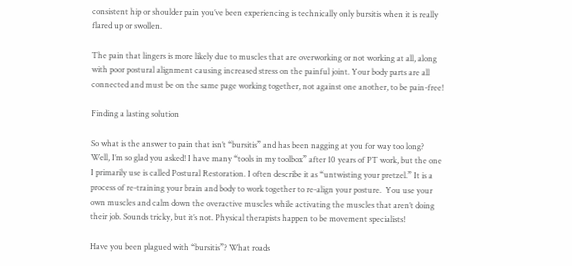consistent hip or shoulder pain you’ve been experiencing is technically only bursitis when it is really flared up or swollen.

The pain that lingers is more likely due to muscles that are overworking or not working at all, along with poor postural alignment causing increased stress on the painful joint. Your body parts are all connected and must be on the same page working together, not against one another, to be pain-free!

Finding a lasting solution

So what is the answer to pain that isn’t “bursitis” and has been nagging at you for way too long? Well, I’m so glad you asked! I have many “tools in my toolbox” after 10 years of PT work, but the one I primarily use is called Postural Restoration. I often describe it as “untwisting your pretzel.” It is a process of re-training your brain and body to work together to re-align your posture.  You use your own muscles and calm down the overactive muscles while activating the muscles that aren’t doing their job. Sounds tricky, but it’s not. Physical therapists happen to be movement specialists!

Have you been plagued with “bursitis”? What roads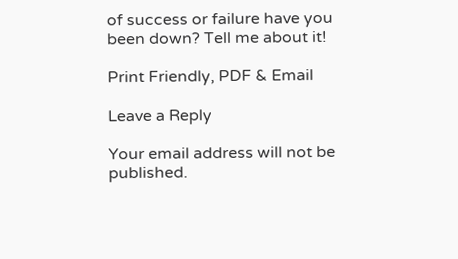of success or failure have you been down? Tell me about it!

Print Friendly, PDF & Email

Leave a Reply

Your email address will not be published.